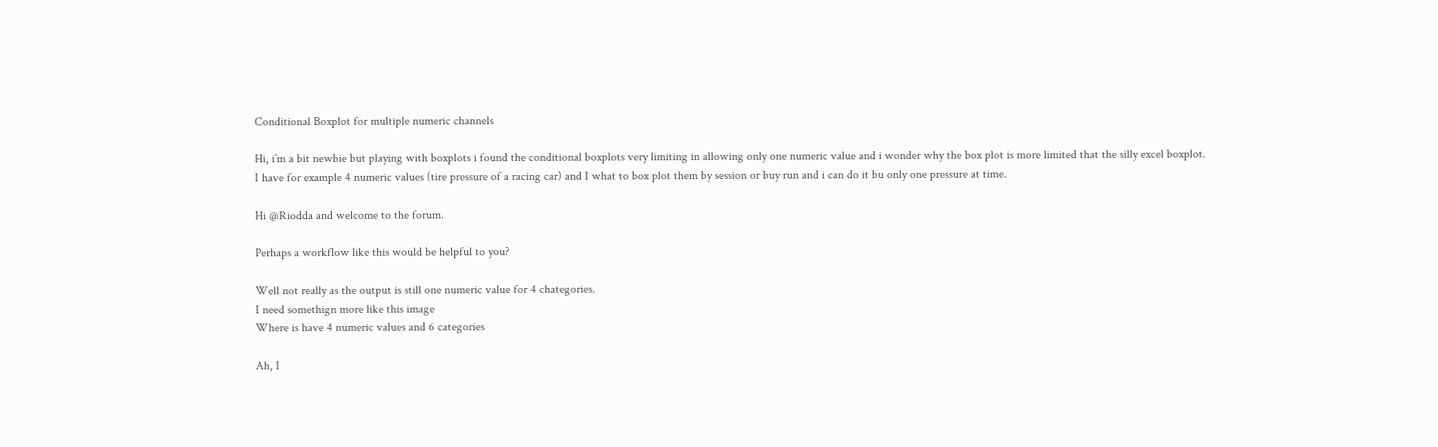Conditional Boxplot for multiple numeric channels

Hi, i’m a bit newbie but playing with boxplots i found the conditional boxplots very limiting in allowing only one numeric value and i wonder why the box plot is more limited that the silly excel boxplot.
I have for example 4 numeric values (tire pressure of a racing car) and I what to box plot them by session or buy run and i can do it bu only one pressure at time.

Hi @Riodda and welcome to the forum.

Perhaps a workflow like this would be helpful to you?

Well not really as the output is still one numeric value for 4 chategories.
I need somethign more like this image
Where is have 4 numeric values and 6 categories

Ah, I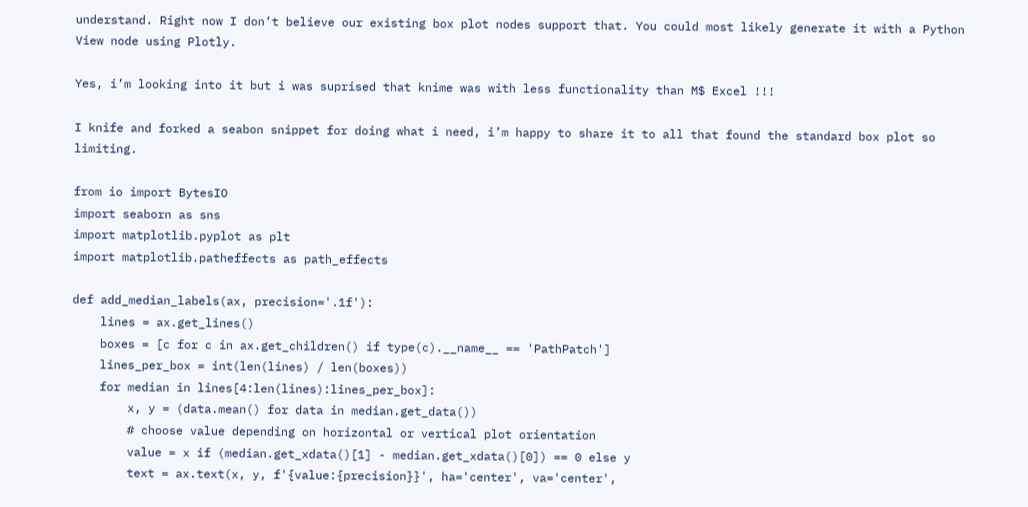understand. Right now I don’t believe our existing box plot nodes support that. You could most likely generate it with a Python View node using Plotly.

Yes, i’m looking into it but i was suprised that knime was with less functionality than M$ Excel !!!

I knife and forked a seabon snippet for doing what i need, i’m happy to share it to all that found the standard box plot so limiting.

from io import BytesIO
import seaborn as sns
import matplotlib.pyplot as plt
import matplotlib.patheffects as path_effects

def add_median_labels(ax, precision='.1f'):
    lines = ax.get_lines()
    boxes = [c for c in ax.get_children() if type(c).__name__ == 'PathPatch']
    lines_per_box = int(len(lines) / len(boxes))
    for median in lines[4:len(lines):lines_per_box]:
        x, y = (data.mean() for data in median.get_data())
        # choose value depending on horizontal or vertical plot orientation
        value = x if (median.get_xdata()[1] - median.get_xdata()[0]) == 0 else y
        text = ax.text(x, y, f'{value:{precision}}', ha='center', va='center',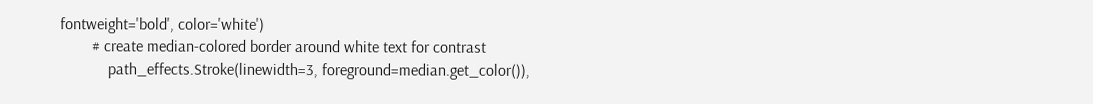fontweight='bold', color='white')
        # create median-colored border around white text for contrast
            path_effects.Stroke(linewidth=3, foreground=median.get_color()),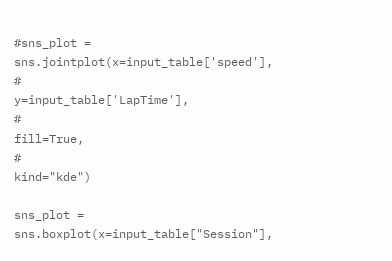#sns_plot = sns.jointplot(x=input_table['speed'],
#                             y=input_table['LapTime'],
#                            fill=True,
#                             kind="kde")

sns_plot = sns.boxplot(x=input_table["Session"],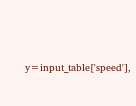y=input_table['speed'],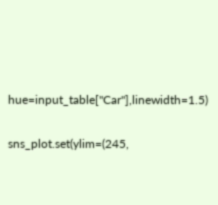hue=input_table["Car"],linewidth=1.5)

sns_plot.set(ylim=(245,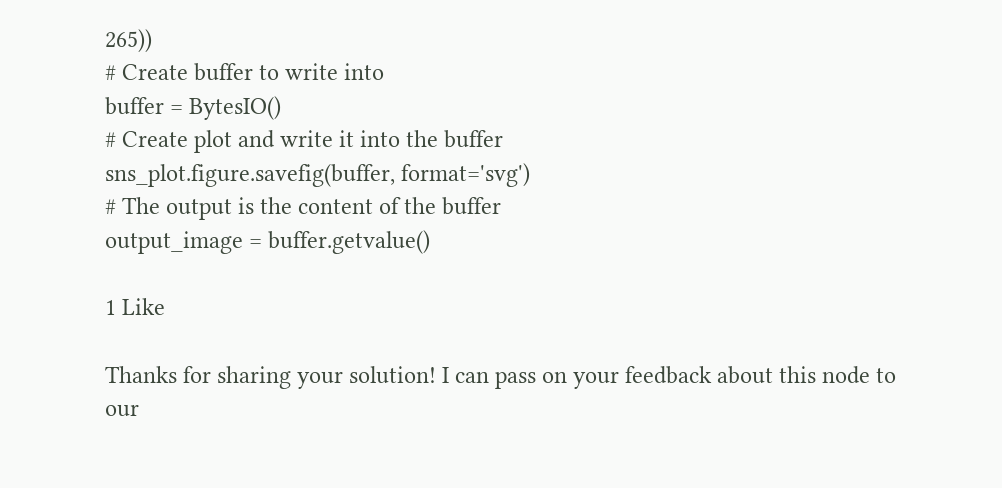265))
# Create buffer to write into
buffer = BytesIO()
# Create plot and write it into the buffer
sns_plot.figure.savefig(buffer, format='svg')
# The output is the content of the buffer
output_image = buffer.getvalue()

1 Like

Thanks for sharing your solution! I can pass on your feedback about this node to our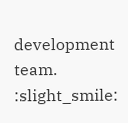development team. :slight_smile: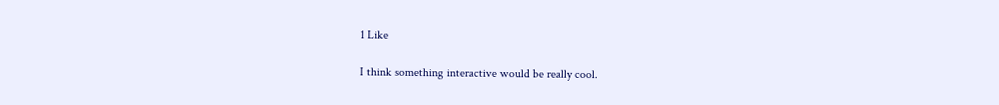1 Like

I think something interactive would be really cool.